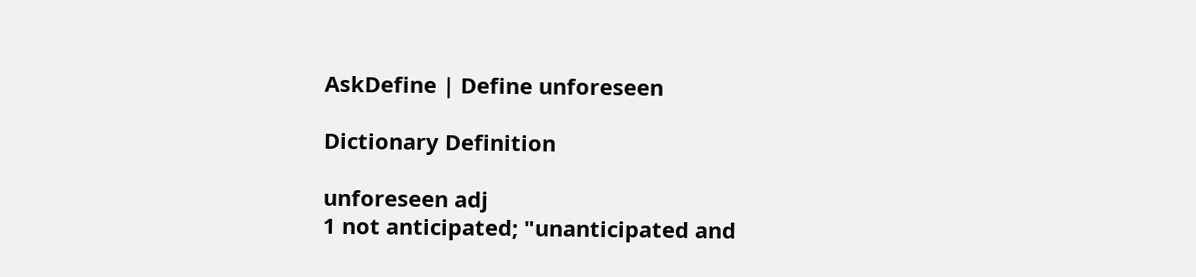AskDefine | Define unforeseen

Dictionary Definition

unforeseen adj
1 not anticipated; "unanticipated and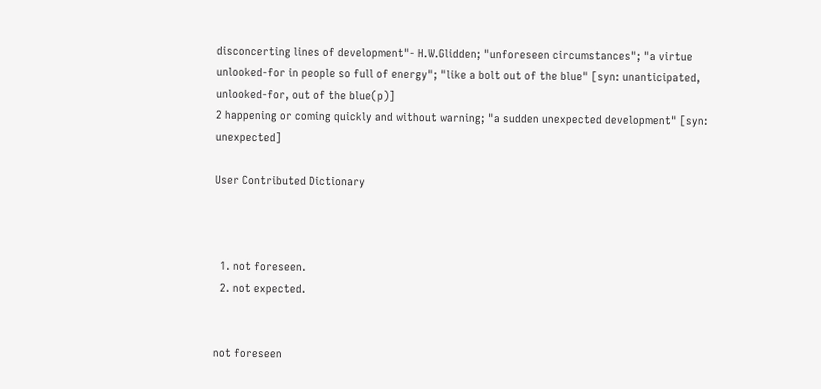disconcerting lines of development"- H.W.Glidden; "unforeseen circumstances"; "a virtue unlooked-for in people so full of energy"; "like a bolt out of the blue" [syn: unanticipated, unlooked-for, out of the blue(p)]
2 happening or coming quickly and without warning; "a sudden unexpected development" [syn: unexpected]

User Contributed Dictionary



  1. not foreseen.
  2. not expected.


not foreseen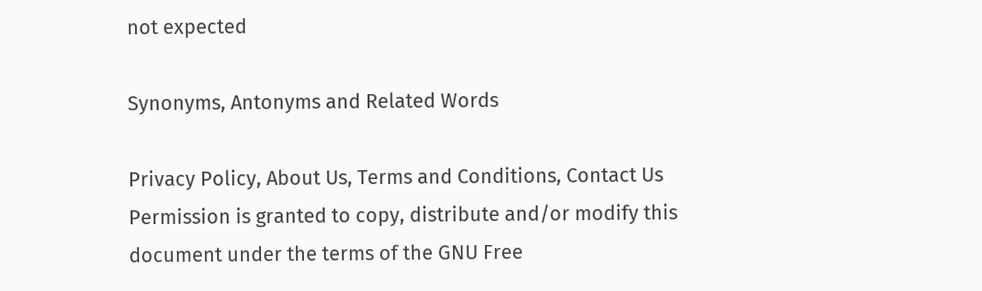not expected

Synonyms, Antonyms and Related Words

Privacy Policy, About Us, Terms and Conditions, Contact Us
Permission is granted to copy, distribute and/or modify this document under the terms of the GNU Free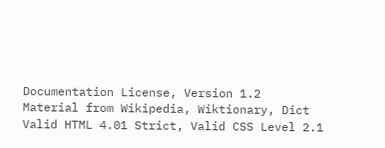Documentation License, Version 1.2
Material from Wikipedia, Wiktionary, Dict
Valid HTML 4.01 Strict, Valid CSS Level 2.1